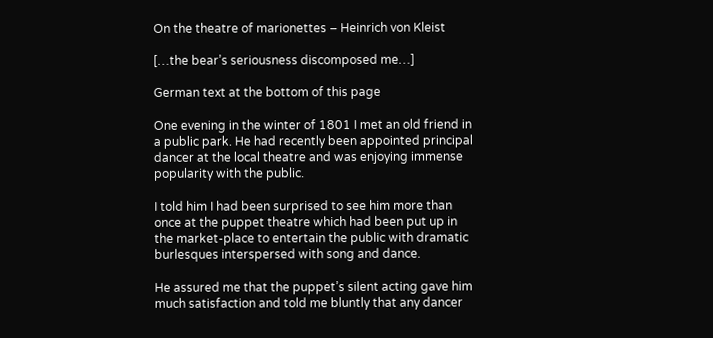On the theatre of marionettes – Heinrich von Kleist

[…the bear’s seriousness discomposed me…]

German text at the bottom of this page

One evening in the winter of 1801 I met an old friend in a public park. He had recently been appointed principal dancer at the local theatre and was enjoying immense popularity with the public.

I told him I had been surprised to see him more than once at the puppet theatre which had been put up in the market-place to entertain the public with dramatic burlesques interspersed with song and dance.

He assured me that the puppet’s silent acting gave him much satisfaction and told me bluntly that any dancer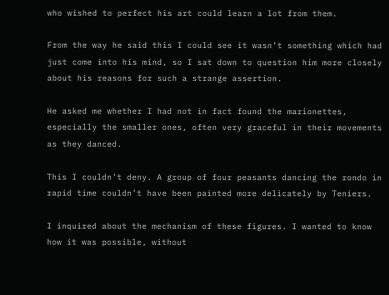who wished to perfect his art could learn a lot from them.

From the way he said this I could see it wasn’t something which had just come into his mind, so I sat down to question him more closely about his reasons for such a strange assertion.

He asked me whether I had not in fact found the marionettes, especially the smaller ones, often very graceful in their movements as they danced.

This I couldn’t deny. A group of four peasants dancing the rondo in rapid time couldn’t have been painted more delicately by Teniers.

I inquired about the mechanism of these figures. I wanted to know how it was possible, without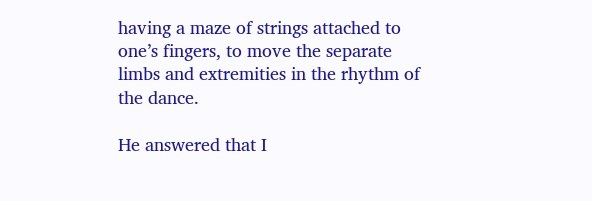having a maze of strings attached to one’s fingers, to move the separate limbs and extremities in the rhythm of the dance.

He answered that I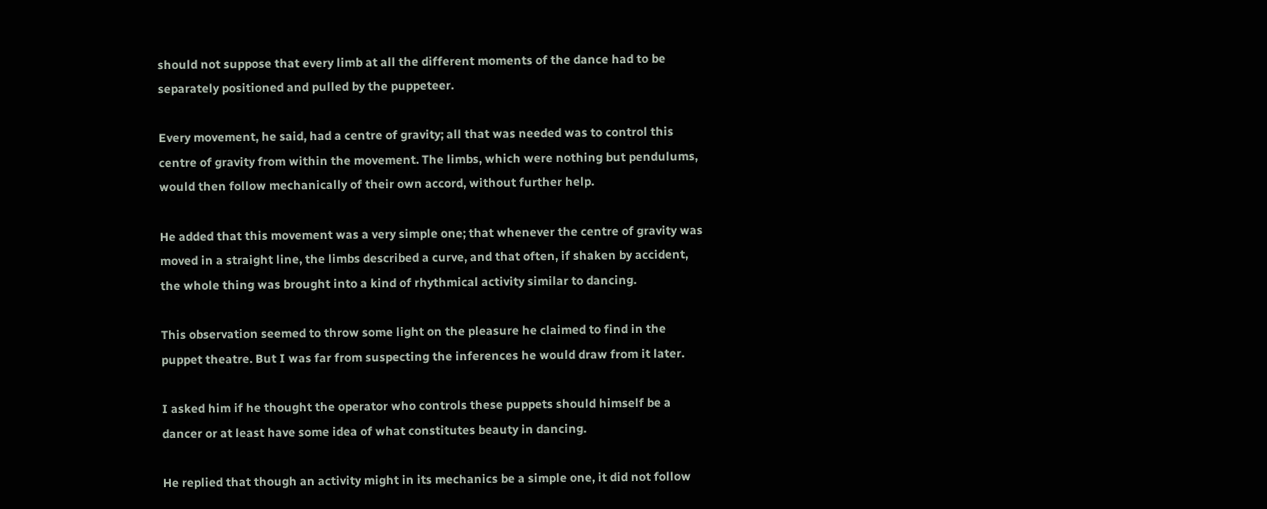should not suppose that every limb at all the different moments of the dance had to be separately positioned and pulled by the puppeteer.

Every movement, he said, had a centre of gravity; all that was needed was to control this centre of gravity from within the movement. The limbs, which were nothing but pendulums, would then follow mechanically of their own accord, without further help.

He added that this movement was a very simple one; that whenever the centre of gravity was moved in a straight line, the limbs described a curve, and that often, if shaken by accident, the whole thing was brought into a kind of rhythmical activity similar to dancing.

This observation seemed to throw some light on the pleasure he claimed to find in the puppet theatre. But I was far from suspecting the inferences he would draw from it later.

I asked him if he thought the operator who controls these puppets should himself be a dancer or at least have some idea of what constitutes beauty in dancing.

He replied that though an activity might in its mechanics be a simple one, it did not follow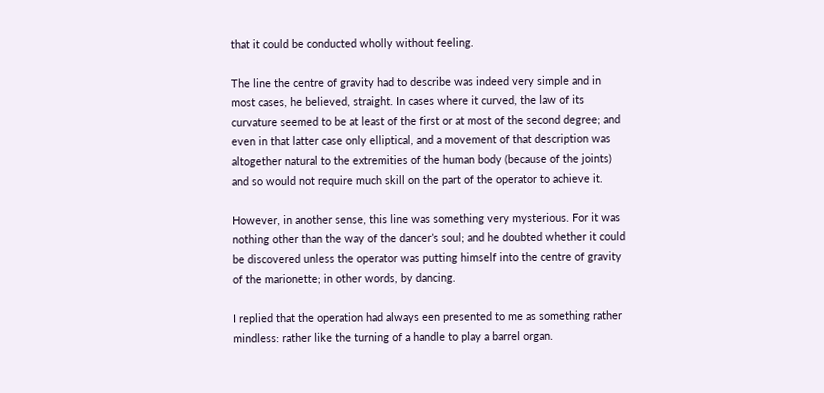that it could be conducted wholly without feeling.

The line the centre of gravity had to describe was indeed very simple and in most cases, he believed, straight. In cases where it curved, the law of its curvature seemed to be at least of the first or at most of the second degree; and even in that latter case only elliptical, and a movement of that description was altogether natural to the extremities of the human body (because of the joints) and so would not require much skill on the part of the operator to achieve it.

However, in another sense, this line was something very mysterious. For it was nothing other than the way of the dancer’s soul; and he doubted whether it could be discovered unless the operator was putting himself into the centre of gravity of the marionette; in other words, by dancing.

I replied that the operation had always een presented to me as something rather mindless: rather like the turning of a handle to play a barrel organ.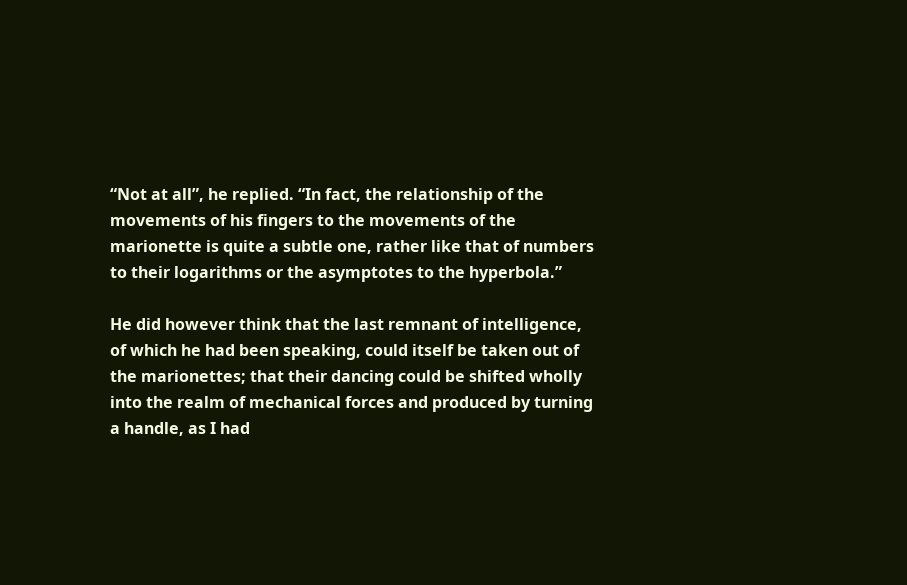“Not at all”, he replied. “In fact, the relationship of the movements of his fingers to the movements of the marionette is quite a subtle one, rather like that of numbers to their logarithms or the asymptotes to the hyperbola.”

He did however think that the last remnant of intelligence, of which he had been speaking, could itself be taken out of the marionettes; that their dancing could be shifted wholly into the realm of mechanical forces and produced by turning a handle, as I had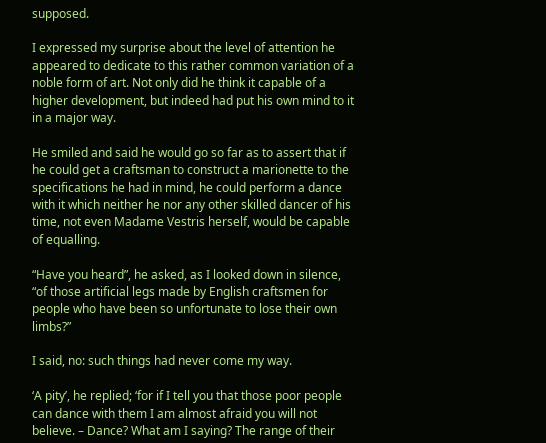supposed.

I expressed my surprise about the level of attention he appeared to dedicate to this rather common variation of a noble form of art. Not only did he think it capable of a higher development, but indeed had put his own mind to it in a major way.

He smiled and said he would go so far as to assert that if he could get a craftsman to construct a marionette to the specifications he had in mind, he could perform a dance with it which neither he nor any other skilled dancer of his time, not even Madame Vestris herself, would be capable of equalling.

“Have you heard”, he asked, as I looked down in silence, “of those artificial legs made by English craftsmen for people who have been so unfortunate to lose their own limbs?”

I said, no: such things had never come my way.

‘A pity’, he replied; ‘for if I tell you that those poor people can dance with them I am almost afraid you will not believe. – Dance? What am I saying? The range of their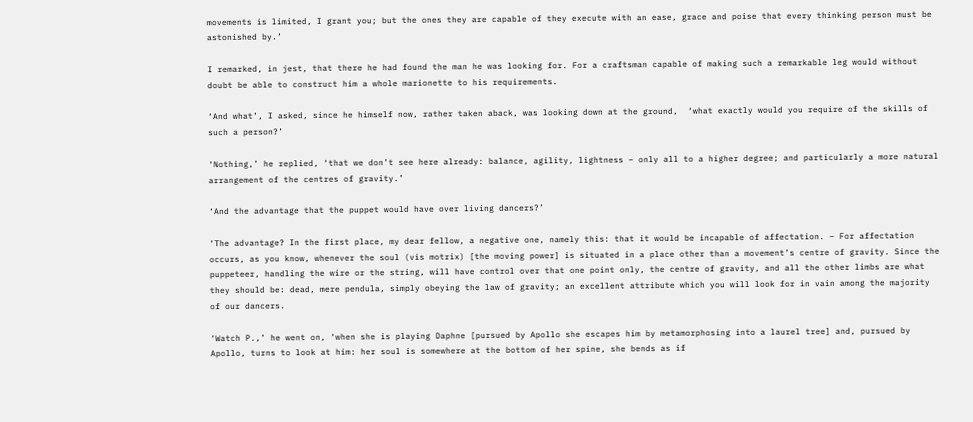movements is limited, I grant you; but the ones they are capable of they execute with an ease, grace and poise that every thinking person must be astonished by.’

I remarked, in jest, that there he had found the man he was looking for. For a craftsman capable of making such a remarkable leg would without doubt be able to construct him a whole marionette to his requirements.

‘And what’, I asked, since he himself now, rather taken aback, was looking down at the ground,  ‘what exactly would you require of the skills of such a person?’

‘Nothing,’ he replied, ‘that we don’t see here already: balance, agility, lightness – only all to a higher degree; and particularly a more natural arrangement of the centres of gravity.’

‘And the advantage that the puppet would have over living dancers?’

‘The advantage? In the first place, my dear fellow, a negative one, namely this: that it would be incapable of affectation. – For affectation occurs, as you know, whenever the soul (vis motrix) [the moving power] is situated in a place other than a movement’s centre of gravity. Since the puppeteer, handling the wire or the string, will have control over that one point only, the centre of gravity, and all the other limbs are what they should be: dead, mere pendula, simply obeying the law of gravity; an excellent attribute which you will look for in vain among the majority of our dancers.

‘Watch P.,’ he went on, ‘when she is playing Daphne [pursued by Apollo she escapes him by metamorphosing into a laurel tree] and, pursued by Apollo, turns to look at him: her soul is somewhere at the bottom of her spine, she bends as if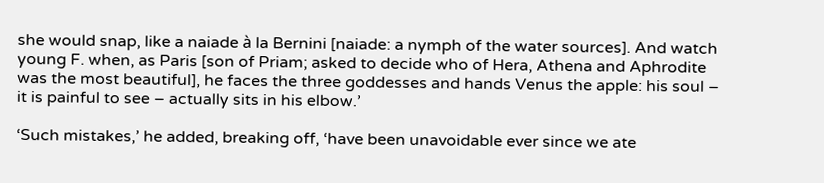she would snap, like a naiade à la Bernini [naiade: a nymph of the water sources]. And watch young F. when, as Paris [son of Priam; asked to decide who of Hera, Athena and Aphrodite was the most beautiful], he faces the three goddesses and hands Venus the apple: his soul – it is painful to see – actually sits in his elbow.’

‘Such mistakes,’ he added, breaking off, ‘have been unavoidable ever since we ate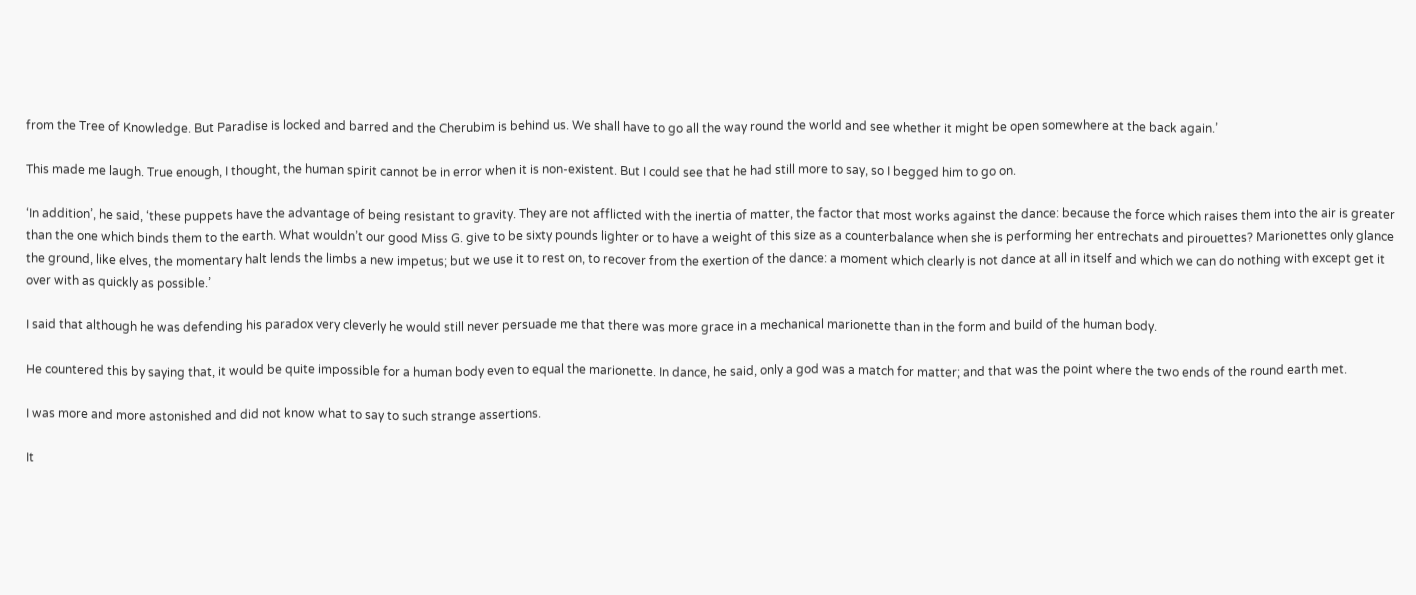from the Tree of Knowledge. But Paradise is locked and barred and the Cherubim is behind us. We shall have to go all the way round the world and see whether it might be open somewhere at the back again.’

This made me laugh. True enough, I thought, the human spirit cannot be in error when it is non-existent. But I could see that he had still more to say, so I begged him to go on.

‘In addition’, he said, ‘these puppets have the advantage of being resistant to gravity. They are not afflicted with the inertia of matter, the factor that most works against the dance: because the force which raises them into the air is greater than the one which binds them to the earth. What wouldn’t our good Miss G. give to be sixty pounds lighter or to have a weight of this size as a counterbalance when she is performing her entrechats and pirouettes? Marionettes only glance the ground, like elves, the momentary halt lends the limbs a new impetus; but we use it to rest on, to recover from the exertion of the dance: a moment which clearly is not dance at all in itself and which we can do nothing with except get it over with as quickly as possible.’

I said that although he was defending his paradox very cleverly he would still never persuade me that there was more grace in a mechanical marionette than in the form and build of the human body.

He countered this by saying that, it would be quite impossible for a human body even to equal the marionette. In dance, he said, only a god was a match for matter; and that was the point where the two ends of the round earth met.

I was more and more astonished and did not know what to say to such strange assertions.

It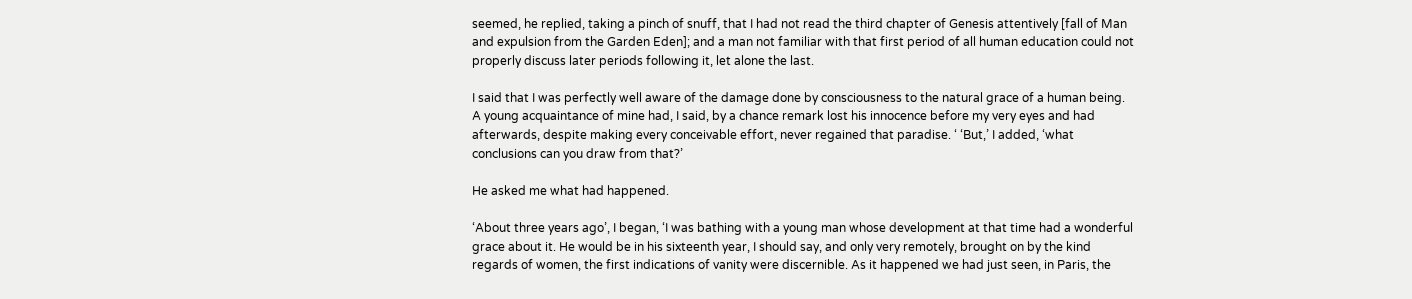seemed, he replied, taking a pinch of snuff, that I had not read the third chapter of Genesis attentively [fall of Man and expulsion from the Garden Eden]; and a man not familiar with that first period of all human education could not properly discuss later periods following it, let alone the last.

I said that I was perfectly well aware of the damage done by consciousness to the natural grace of a human being. A young acquaintance of mine had, I said, by a chance remark lost his innocence before my very eyes and had afterwards, despite making every conceivable effort, never regained that paradise. ‘ ‘But,’ I added, ‘what conclusions can you draw from that?’

He asked me what had happened.

‘About three years ago’, I began, ‘I was bathing with a young man whose development at that time had a wonderful grace about it. He would be in his sixteenth year, I should say, and only very remotely, brought on by the kind regards of women, the first indications of vanity were discernible. As it happened we had just seen, in Paris, the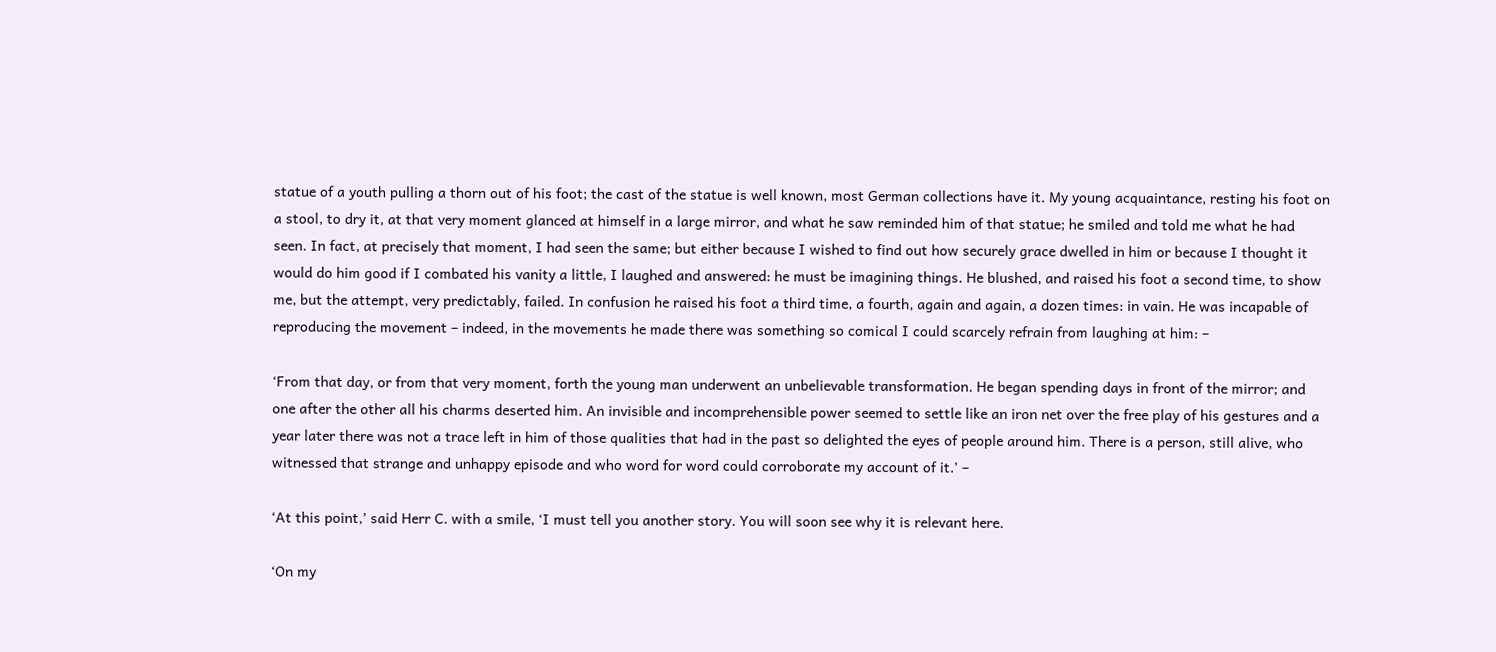statue of a youth pulling a thorn out of his foot; the cast of the statue is well known, most German collections have it. My young acquaintance, resting his foot on a stool, to dry it, at that very moment glanced at himself in a large mirror, and what he saw reminded him of that statue; he smiled and told me what he had seen. In fact, at precisely that moment, I had seen the same; but either because I wished to find out how securely grace dwelled in him or because I thought it would do him good if I combated his vanity a little, I laughed and answered: he must be imagining things. He blushed, and raised his foot a second time, to show me, but the attempt, very predictably, failed. In confusion he raised his foot a third time, a fourth, again and again, a dozen times: in vain. He was incapable of reproducing the movement – indeed, in the movements he made there was something so comical I could scarcely refrain from laughing at him: –

‘From that day, or from that very moment, forth the young man underwent an unbelievable transformation. He began spending days in front of the mirror; and one after the other all his charms deserted him. An invisible and incomprehensible power seemed to settle like an iron net over the free play of his gestures and a year later there was not a trace left in him of those qualities that had in the past so delighted the eyes of people around him. There is a person, still alive, who witnessed that strange and unhappy episode and who word for word could corroborate my account of it.’ –

‘At this point,’ said Herr C. with a smile, ‘I must tell you another story. You will soon see why it is relevant here.

‘On my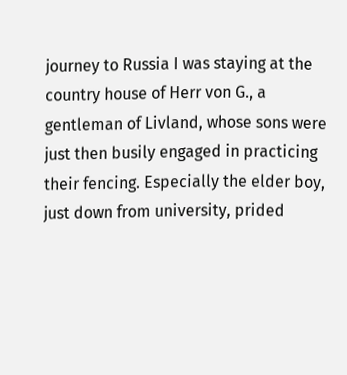journey to Russia I was staying at the country house of Herr von G., a gentleman of Livland, whose sons were just then busily engaged in practicing their fencing. Especially the elder boy, just down from university, prided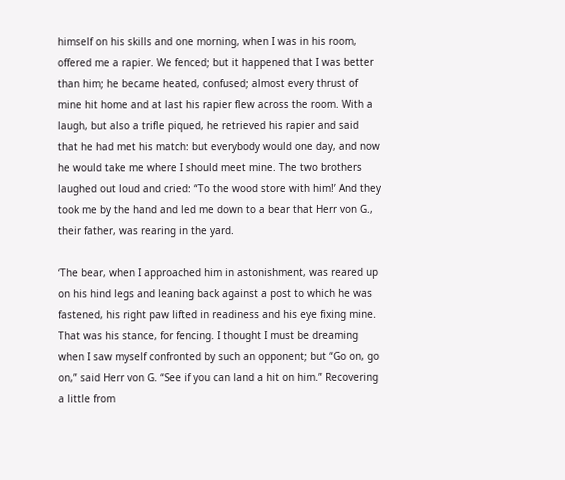himself on his skills and one morning, when I was in his room, offered me a rapier. We fenced; but it happened that I was better than him; he became heated, confused; almost every thrust of mine hit home and at last his rapier flew across the room. With a laugh, but also a trifle piqued, he retrieved his rapier and said that he had met his match: but everybody would one day, and now he would take me where I should meet mine. The two brothers laughed out loud and cried: “To the wood store with him!’ And they took me by the hand and led me down to a bear that Herr von G., their father, was rearing in the yard.

‘The bear, when I approached him in astonishment, was reared up on his hind legs and leaning back against a post to which he was fastened, his right paw lifted in readiness and his eye fixing mine. That was his stance, for fencing. I thought I must be dreaming when I saw myself confronted by such an opponent; but “Go on, go on,” said Herr von G. “See if you can land a hit on him.” Recovering a little from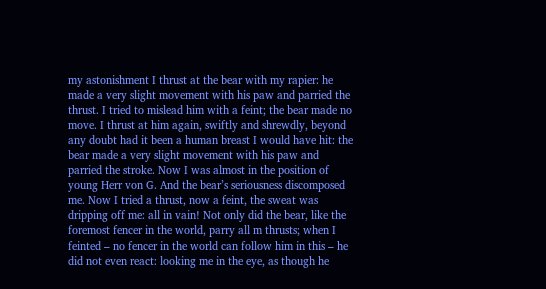my astonishment I thrust at the bear with my rapier: he made a very slight movement with his paw and parried the thrust. I tried to mislead him with a feint; the bear made no move. I thrust at him again, swiftly and shrewdly, beyond any doubt had it been a human breast I would have hit: the bear made a very slight movement with his paw and parried the stroke. Now I was almost in the position of young Herr von G. And the bear’s seriousness discomposed me. Now I tried a thrust, now a feint, the sweat was dripping off me: all in vain! Not only did the bear, like the foremost fencer in the world, parry all m thrusts; when I feinted – no fencer in the world can follow him in this – he did not even react: looking me in the eye, as though he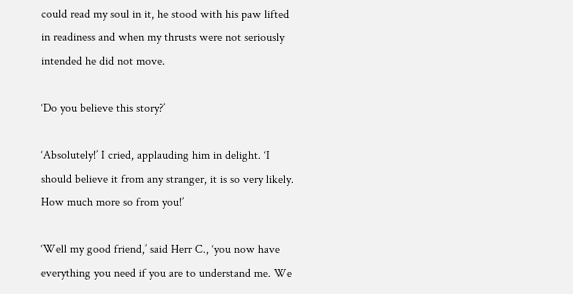could read my soul in it, he stood with his paw lifted in readiness and when my thrusts were not seriously intended he did not move.

‘Do you believe this story?’

‘Absolutely!’ I cried, applauding him in delight. ‘I should believe it from any stranger, it is so very likely. How much more so from you!’

‘Well my good friend,’ said Herr C., ‘you now have everything you need if you are to understand me. We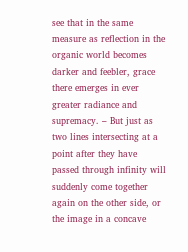see that in the same measure as reflection in the organic world becomes darker and feebler, grace there emerges in ever greater radiance and supremacy. – But just as two lines intersecting at a point after they have passed through infinity will suddenly come together again on the other side, or the image in a concave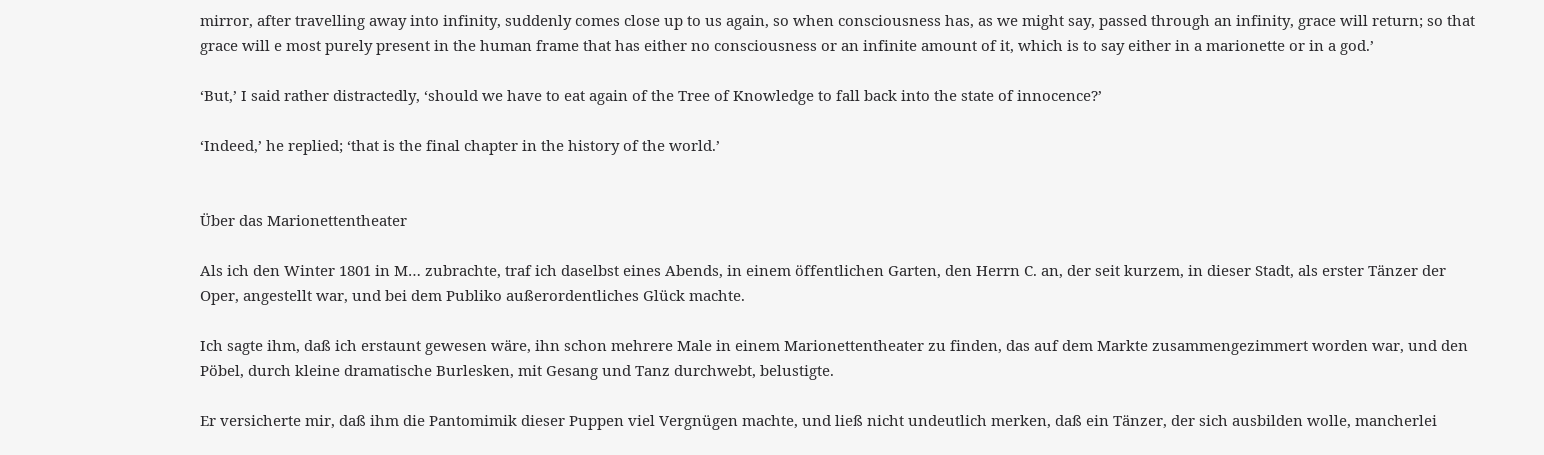mirror, after travelling away into infinity, suddenly comes close up to us again, so when consciousness has, as we might say, passed through an infinity, grace will return; so that grace will e most purely present in the human frame that has either no consciousness or an infinite amount of it, which is to say either in a marionette or in a god.’

‘But,’ I said rather distractedly, ‘should we have to eat again of the Tree of Knowledge to fall back into the state of innocence?’

‘Indeed,’ he replied; ‘that is the final chapter in the history of the world.’


Über das Marionettentheater

Als ich den Winter 1801 in M… zubrachte, traf ich daselbst eines Abends, in einem öffentlichen Garten, den Herrn C. an, der seit kurzem, in dieser Stadt, als erster Tänzer der Oper, angestellt war, und bei dem Publiko außerordentliches Glück machte.

Ich sagte ihm, daß ich erstaunt gewesen wäre, ihn schon mehrere Male in einem Marionettentheater zu finden, das auf dem Markte zusammengezimmert worden war, und den Pöbel, durch kleine dramatische Burlesken, mit Gesang und Tanz durchwebt, belustigte.

Er versicherte mir, daß ihm die Pantomimik dieser Puppen viel Vergnügen machte, und ließ nicht undeutlich merken, daß ein Tänzer, der sich ausbilden wolle, mancherlei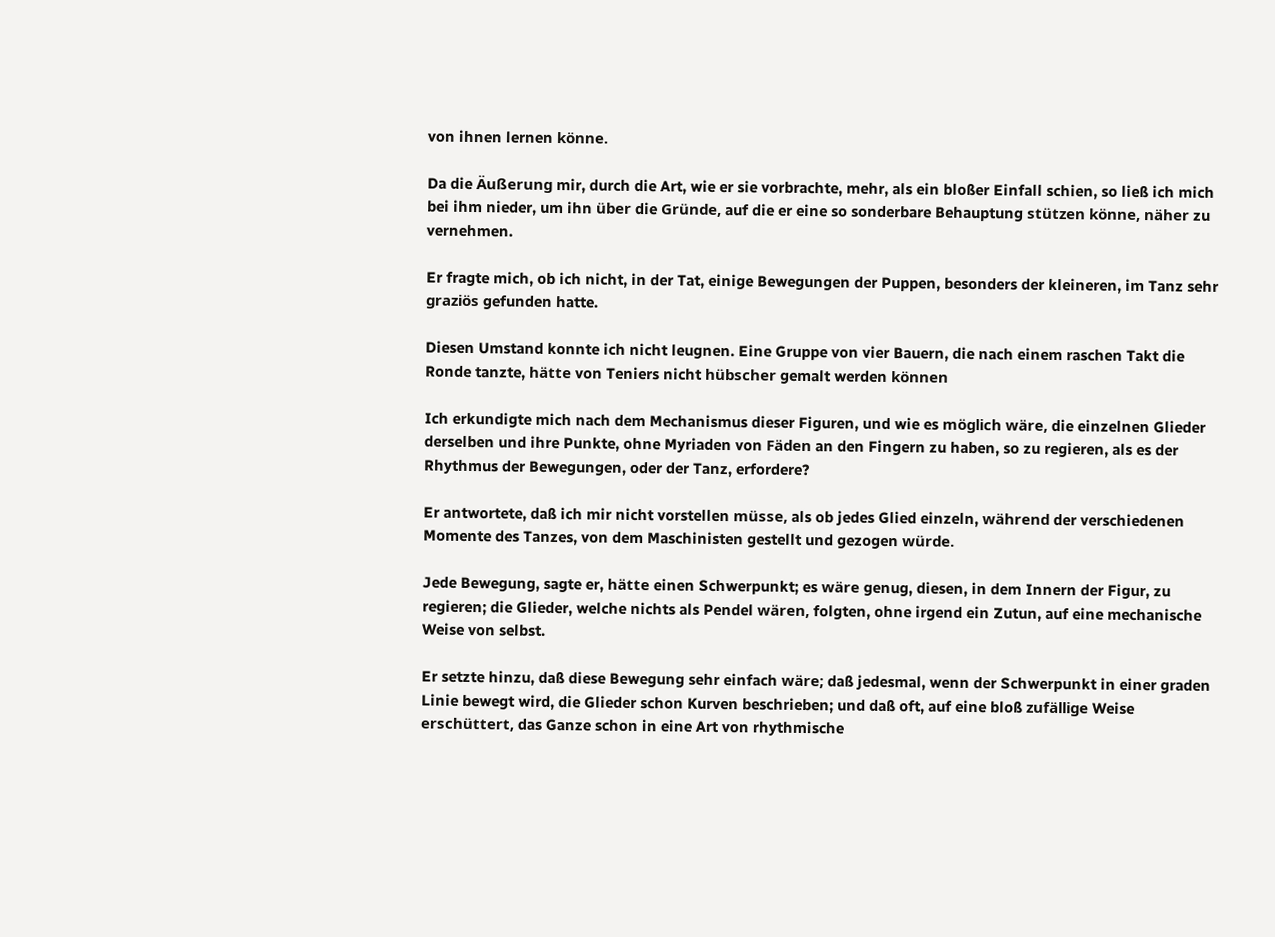von ihnen lernen könne.

Da die Äußerung mir, durch die Art, wie er sie vorbrachte, mehr, als ein bloßer Einfall schien, so ließ ich mich bei ihm nieder, um ihn über die Gründe, auf die er eine so sonderbare Behauptung stützen könne, näher zu vernehmen.

Er fragte mich, ob ich nicht, in der Tat, einige Bewegungen der Puppen, besonders der kleineren, im Tanz sehr graziös gefunden hatte.

Diesen Umstand konnte ich nicht leugnen. Eine Gruppe von vier Bauern, die nach einem raschen Takt die Ronde tanzte, hätte von Teniers nicht hübscher gemalt werden können

Ich erkundigte mich nach dem Mechanismus dieser Figuren, und wie es möglich wäre, die einzelnen Glieder derselben und ihre Punkte, ohne Myriaden von Fäden an den Fingern zu haben, so zu regieren, als es der Rhythmus der Bewegungen, oder der Tanz, erfordere?

Er antwortete, daß ich mir nicht vorstellen müsse, als ob jedes Glied einzeln, während der verschiedenen Momente des Tanzes, von dem Maschinisten gestellt und gezogen würde.

Jede Bewegung, sagte er, hätte einen Schwerpunkt; es wäre genug, diesen, in dem Innern der Figur, zu regieren; die Glieder, welche nichts als Pendel wären, folgten, ohne irgend ein Zutun, auf eine mechanische Weise von selbst.

Er setzte hinzu, daß diese Bewegung sehr einfach wäre; daß jedesmal, wenn der Schwerpunkt in einer graden Linie bewegt wird, die Glieder schon Kurven beschrieben; und daß oft, auf eine bloß zufällige Weise erschüttert, das Ganze schon in eine Art von rhythmische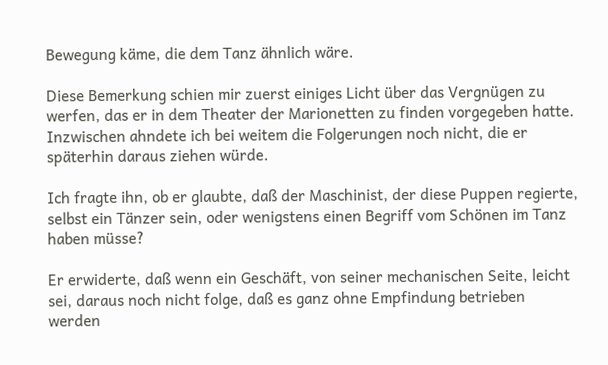Bewegung käme, die dem Tanz ähnlich wäre.

Diese Bemerkung schien mir zuerst einiges Licht über das Vergnügen zu werfen, das er in dem Theater der Marionetten zu finden vorgegeben hatte. Inzwischen ahndete ich bei weitem die Folgerungen noch nicht, die er späterhin daraus ziehen würde.

Ich fragte ihn, ob er glaubte, daß der Maschinist, der diese Puppen regierte, selbst ein Tänzer sein, oder wenigstens einen Begriff vom Schönen im Tanz haben müsse?

Er erwiderte, daß wenn ein Geschäft, von seiner mechanischen Seite, leicht sei, daraus noch nicht folge, daß es ganz ohne Empfindung betrieben werden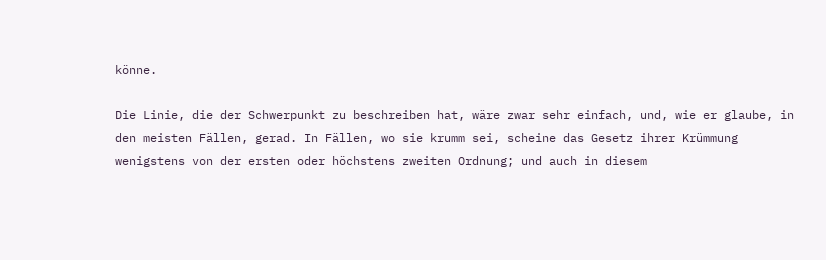könne.

Die Linie, die der Schwerpunkt zu beschreiben hat, wäre zwar sehr einfach, und, wie er glaube, in den meisten Fällen, gerad. In Fällen, wo sie krumm sei, scheine das Gesetz ihrer Krümmung wenigstens von der ersten oder höchstens zweiten Ordnung; und auch in diesem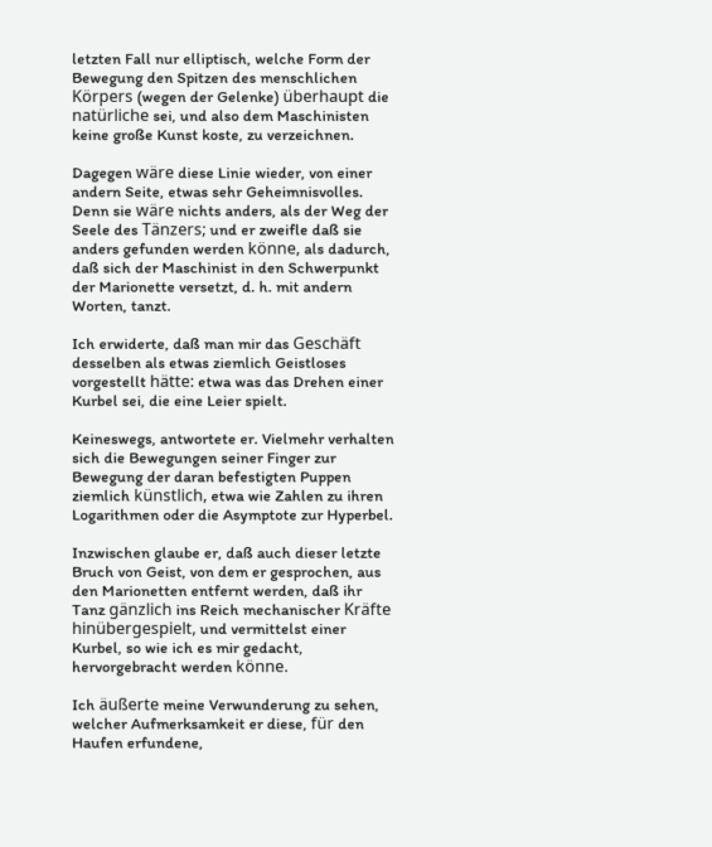letzten Fall nur elliptisch, welche Form der Bewegung den Spitzen des menschlichen Körpers (wegen der Gelenke) überhaupt die natürliche sei, und also dem Maschinisten keine große Kunst koste, zu verzeichnen.

Dagegen wäre diese Linie wieder, von einer andern Seite, etwas sehr Geheimnisvolles. Denn sie wäre nichts anders, als der Weg der Seele des Tänzers; und er zweifle daß sie anders gefunden werden könne, als dadurch, daß sich der Maschinist in den Schwerpunkt der Marionette versetzt, d. h. mit andern Worten, tanzt.

Ich erwiderte, daß man mir das Geschäft desselben als etwas ziemlich Geistloses vorgestellt hätte: etwa was das Drehen einer Kurbel sei, die eine Leier spielt.

Keineswegs, antwortete er. Vielmehr verhalten sich die Bewegungen seiner Finger zur Bewegung der daran befestigten Puppen ziemlich künstlich, etwa wie Zahlen zu ihren Logarithmen oder die Asymptote zur Hyperbel.

Inzwischen glaube er, daß auch dieser letzte Bruch von Geist, von dem er gesprochen, aus den Marionetten entfernt werden, daß ihr Tanz gänzlich ins Reich mechanischer Kräfte hinübergespielt, und vermittelst einer Kurbel, so wie ich es mir gedacht, hervorgebracht werden könne.

Ich äußerte meine Verwunderung zu sehen, welcher Aufmerksamkeit er diese, für den Haufen erfundene,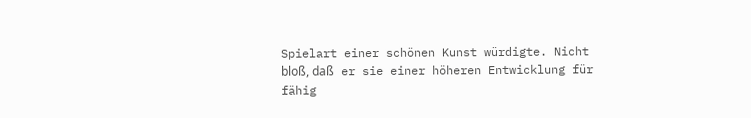Spielart einer schönen Kunst würdigte. Nicht bloß, daß er sie einer höheren Entwicklung für fähig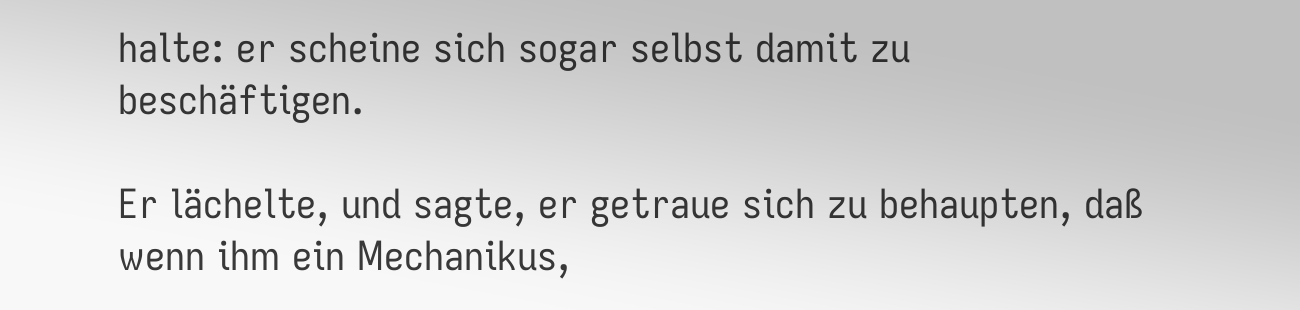halte: er scheine sich sogar selbst damit zu beschäftigen.

Er lächelte, und sagte, er getraue sich zu behaupten, daß wenn ihm ein Mechanikus,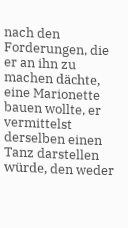nach den Forderungen, die er an ihn zu machen dächte, eine Marionette bauen wollte, er vermittelst derselben einen Tanz darstellen würde, den weder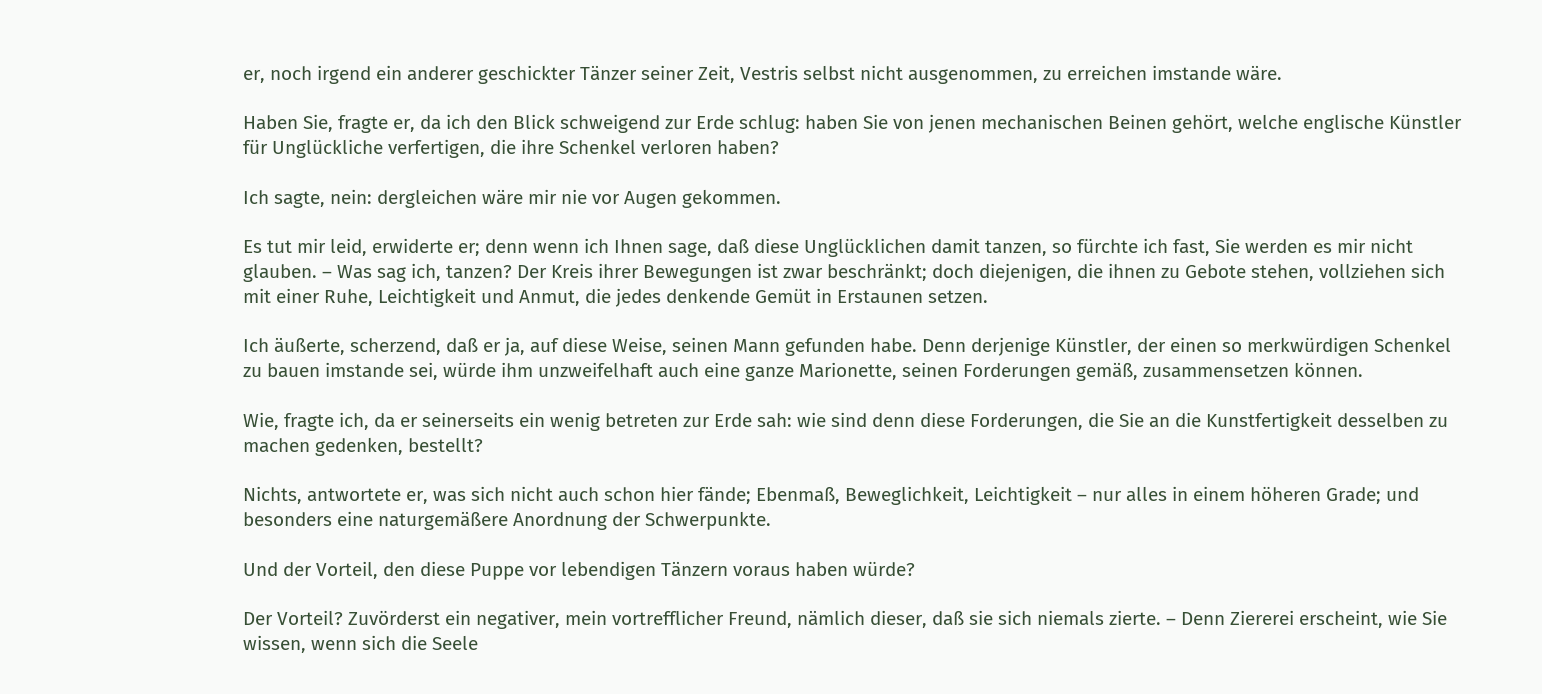er, noch irgend ein anderer geschickter Tänzer seiner Zeit, Vestris selbst nicht ausgenommen, zu erreichen imstande wäre.

Haben Sie, fragte er, da ich den Blick schweigend zur Erde schlug: haben Sie von jenen mechanischen Beinen gehört, welche englische Künstler für Unglückliche verfertigen, die ihre Schenkel verloren haben?

Ich sagte, nein: dergleichen wäre mir nie vor Augen gekommen.

Es tut mir leid, erwiderte er; denn wenn ich Ihnen sage, daß diese Unglücklichen damit tanzen, so fürchte ich fast, Sie werden es mir nicht glauben. – Was sag ich, tanzen? Der Kreis ihrer Bewegungen ist zwar beschränkt; doch diejenigen, die ihnen zu Gebote stehen, vollziehen sich mit einer Ruhe, Leichtigkeit und Anmut, die jedes denkende Gemüt in Erstaunen setzen.

Ich äußerte, scherzend, daß er ja, auf diese Weise, seinen Mann gefunden habe. Denn derjenige Künstler, der einen so merkwürdigen Schenkel zu bauen imstande sei, würde ihm unzweifelhaft auch eine ganze Marionette, seinen Forderungen gemäß, zusammensetzen können.

Wie, fragte ich, da er seinerseits ein wenig betreten zur Erde sah: wie sind denn diese Forderungen, die Sie an die Kunstfertigkeit desselben zu machen gedenken, bestellt?

Nichts, antwortete er, was sich nicht auch schon hier fände; Ebenmaß, Beweglichkeit, Leichtigkeit – nur alles in einem höheren Grade; und besonders eine naturgemäßere Anordnung der Schwerpunkte.

Und der Vorteil, den diese Puppe vor lebendigen Tänzern voraus haben würde?

Der Vorteil? Zuvörderst ein negativer, mein vortrefflicher Freund, nämlich dieser, daß sie sich niemals zierte. – Denn Ziererei erscheint, wie Sie wissen, wenn sich die Seele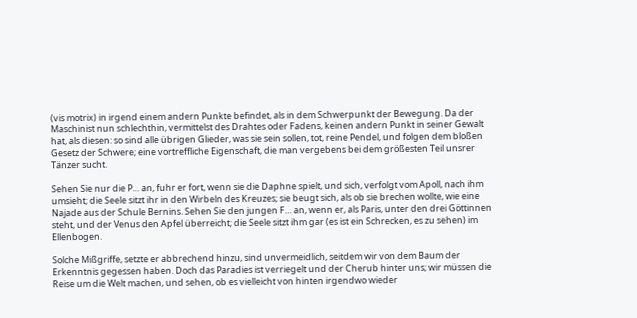(vis motrix) in irgend einem andern Punkte befindet, als in dem Schwerpunkt der Bewegung. Da der Maschinist nun schlechthin, vermittelst des Drahtes oder Fadens, keinen andern Punkt in seiner Gewalt hat, als diesen: so sind alle übrigen Glieder, was sie sein sollen, tot, reine Pendel, und folgen dem bloßen Gesetz der Schwere; eine vortreffliche Eigenschaft, die man vergebens bei dem größesten Teil unsrer Tänzer sucht.

Sehen Sie nur die P… an, fuhr er fort, wenn sie die Daphne spielt, und sich, verfolgt vom Apoll, nach ihm umsieht; die Seele sitzt ihr in den Wirbeln des Kreuzes; sie beugt sich, als ob sie brechen wollte, wie eine Najade aus der Schule Bernins. Sehen Sie den jungen F… an, wenn er, als Paris, unter den drei Göttinnen steht, und der Venus den Apfel überreicht; die Seele sitzt ihm gar (es ist ein Schrecken, es zu sehen) im Ellenbogen.

Solche Mißgriffe, setzte er abbrechend hinzu, sind unvermeidlich, seitdem wir von dem Baum der Erkenntnis gegessen haben. Doch das Paradies ist verriegelt und der Cherub hinter uns; wir müssen die Reise um die Welt machen, und sehen, ob es vielleicht von hinten irgendwo wieder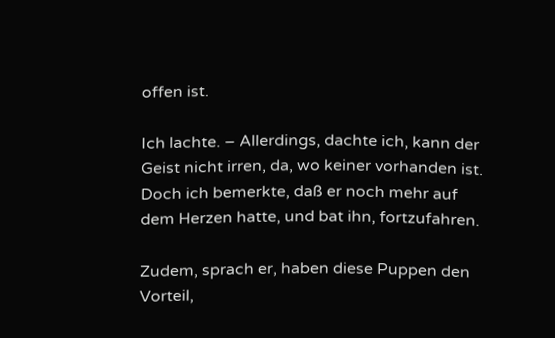offen ist.

Ich lachte. – Allerdings, dachte ich, kann der Geist nicht irren, da, wo keiner vorhanden ist. Doch ich bemerkte, daß er noch mehr auf dem Herzen hatte, und bat ihn, fortzufahren.

Zudem, sprach er, haben diese Puppen den Vorteil,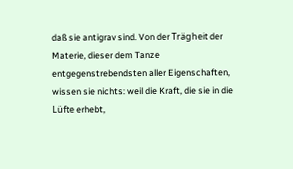daß sie antigrav sind. Von der Trägheit der Materie, dieser dem Tanze entgegenstrebendsten aller Eigenschaften, wissen sie nichts: weil die Kraft, die sie in die Lüfte erhebt,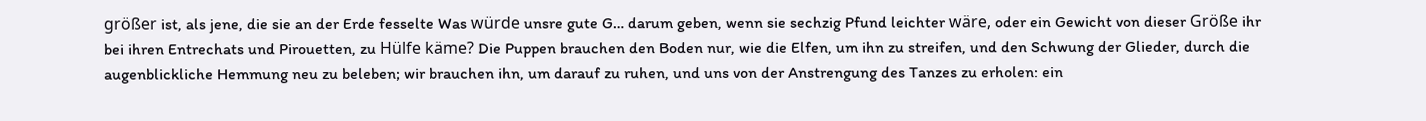größer ist, als jene, die sie an der Erde fesselte Was würde unsre gute G… darum geben, wenn sie sechzig Pfund leichter wäre, oder ein Gewicht von dieser Größe ihr bei ihren Entrechats und Pirouetten, zu Hülfe käme? Die Puppen brauchen den Boden nur, wie die Elfen, um ihn zu streifen, und den Schwung der Glieder, durch die augenblickliche Hemmung neu zu beleben; wir brauchen ihn, um darauf zu ruhen, und uns von der Anstrengung des Tanzes zu erholen: ein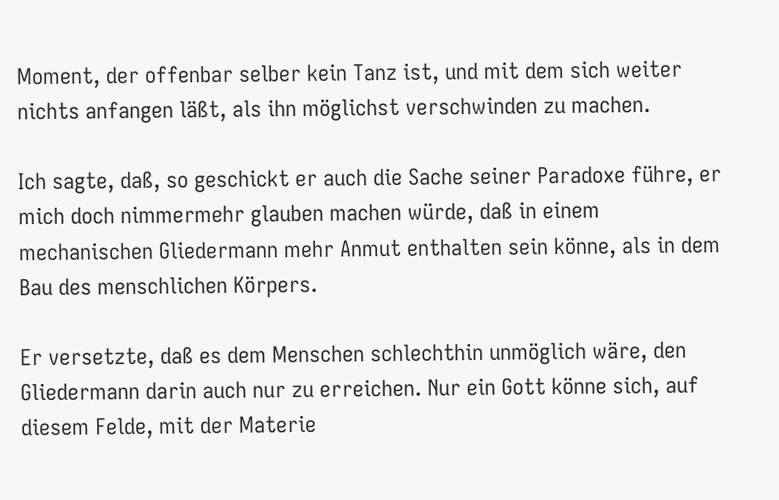Moment, der offenbar selber kein Tanz ist, und mit dem sich weiter nichts anfangen läßt, als ihn möglichst verschwinden zu machen.

Ich sagte, daß, so geschickt er auch die Sache seiner Paradoxe führe, er mich doch nimmermehr glauben machen würde, daß in einem mechanischen Gliedermann mehr Anmut enthalten sein könne, als in dem Bau des menschlichen Körpers.

Er versetzte, daß es dem Menschen schlechthin unmöglich wäre, den Gliedermann darin auch nur zu erreichen. Nur ein Gott könne sich, auf diesem Felde, mit der Materie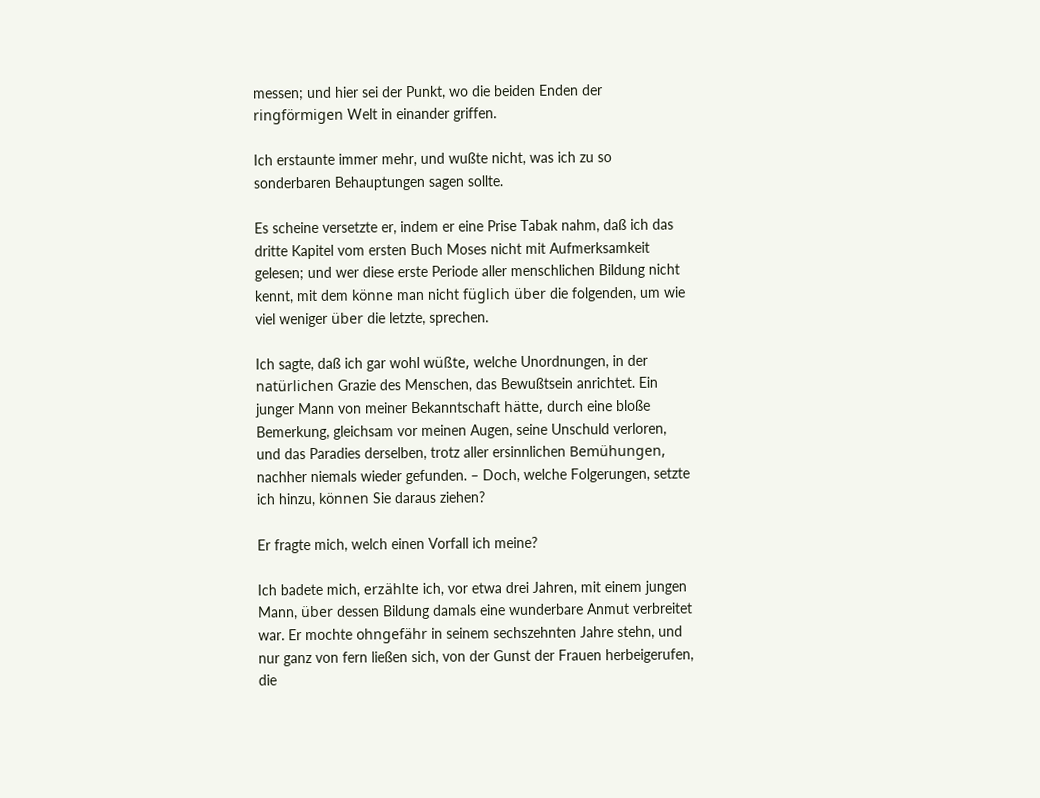messen; und hier sei der Punkt, wo die beiden Enden der ringförmigen Welt in einander griffen.

Ich erstaunte immer mehr, und wußte nicht, was ich zu so sonderbaren Behauptungen sagen sollte.

Es scheine versetzte er, indem er eine Prise Tabak nahm, daß ich das dritte Kapitel vom ersten Buch Moses nicht mit Aufmerksamkeit gelesen; und wer diese erste Periode aller menschlichen Bildung nicht kennt, mit dem könne man nicht füglich über die folgenden, um wie viel weniger über die letzte, sprechen.

Ich sagte, daß ich gar wohl wüßte, welche Unordnungen, in der natürlichen Grazie des Menschen, das Bewußtsein anrichtet. Ein junger Mann von meiner Bekanntschaft hätte, durch eine bloße Bemerkung, gleichsam vor meinen Augen, seine Unschuld verloren, und das Paradies derselben, trotz aller ersinnlichen Bemühungen, nachher niemals wieder gefunden. – Doch, welche Folgerungen, setzte ich hinzu, können Sie daraus ziehen?

Er fragte mich, welch einen Vorfall ich meine?

Ich badete mich, erzählte ich, vor etwa drei Jahren, mit einem jungen Mann, über dessen Bildung damals eine wunderbare Anmut verbreitet war. Er mochte ohngefähr in seinem sechszehnten Jahre stehn, und nur ganz von fern ließen sich, von der Gunst der Frauen herbeigerufen, die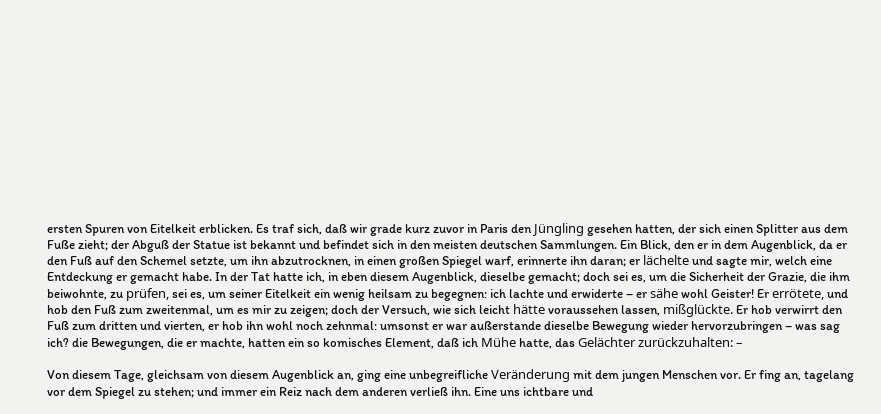ersten Spuren von Eitelkeit erblicken. Es traf sich, daß wir grade kurz zuvor in Paris den Jüngling gesehen hatten, der sich einen Splitter aus dem Fuße zieht; der Abguß der Statue ist bekannt und befindet sich in den meisten deutschen Sammlungen. Ein Blick, den er in dem Augenblick, da er den Fuß auf den Schemel setzte, um ihn abzutrocknen, in einen großen Spiegel warf, erinnerte ihn daran; er lächelte und sagte mir, welch eine Entdeckung er gemacht habe. In der Tat hatte ich, in eben diesem Augenblick, dieselbe gemacht; doch sei es, um die Sicherheit der Grazie, die ihm beiwohnte, zu prüfen, sei es, um seiner Eitelkeit ein wenig heilsam zu begegnen: ich lachte und erwiderte – er sähe wohl Geister! Er errötete, und hob den Fuß zum zweitenmal, um es mir zu zeigen; doch der Versuch, wie sich leicht hätte voraussehen lassen, mißglückte. Er hob verwirrt den Fuß zum dritten und vierten, er hob ihn wohl noch zehnmal: umsonst er war außerstande dieselbe Bewegung wieder hervorzubringen – was sag ich? die Bewegungen, die er machte, hatten ein so komisches Element, daß ich Mühe hatte, das Gelächter zurückzuhalten: –

Von diesem Tage, gleichsam von diesem Augenblick an, ging eine unbegreifliche Veränderung mit dem jungen Menschen vor. Er fing an, tagelang vor dem Spiegel zu stehen; und immer ein Reiz nach dem anderen verließ ihn. Eine uns ichtbare und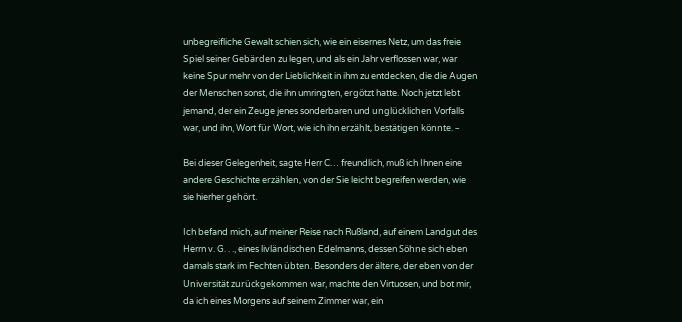unbegreifliche Gewalt schien sich, wie ein eisernes Netz, um das freie Spiel seiner Gebärden zu legen, und als ein Jahr verflossen war, war keine Spur mehr von der Lieblichkeit in ihm zu entdecken, die die Augen der Menschen sonst, die ihn umringten, ergötzt hatte. Noch jetzt lebt jemand, der ein Zeuge jenes sonderbaren und unglücklichen Vorfalls war, und ihn, Wort für Wort, wie ich ihn erzählt, bestätigen könnte. –

Bei dieser Gelegenheit, sagte Herr C… freundlich, muß ich Ihnen eine andere Geschichte erzählen, von der Sie leicht begreifen werden, wie sie hierher gehört.

Ich befand mich, auf meiner Reise nach Rußland, auf einem Landgut des Herrn v. G. . ., eines livländischen Edelmanns, dessen Söhne sich eben damals stark im Fechten übten. Besonders der ältere, der eben von der Universität zurückgekommen war, machte den Virtuosen, und bot mir, da ich eines Morgens auf seinem Zimmer war, ein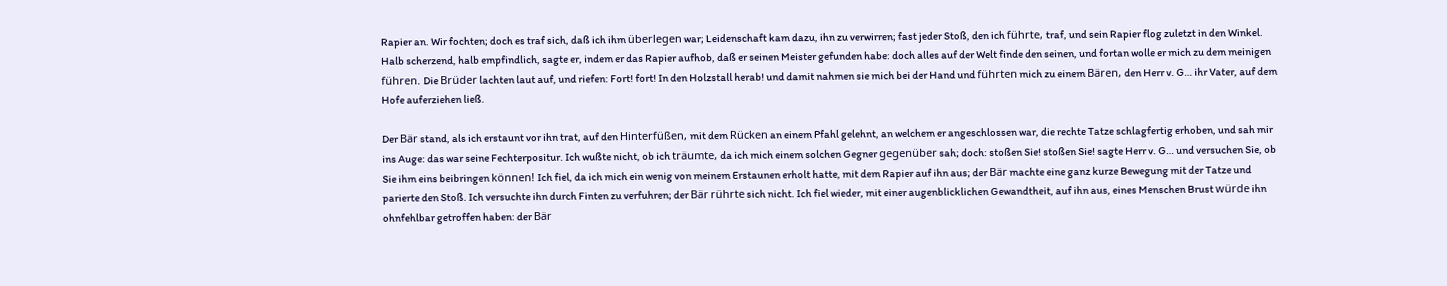Rapier an. Wir fochten; doch es traf sich, daß ich ihm überlegen war; Leidenschaft kam dazu, ihn zu verwirren; fast jeder Stoß, den ich führte, traf, und sein Rapier flog zuletzt in den Winkel. Halb scherzend, halb empfindlich, sagte er, indem er das Rapier aufhob, daß er seinen Meister gefunden habe: doch alles auf der Welt finde den seinen, und fortan wolle er mich zu dem meinigen führen. Die Brüder lachten laut auf, und riefen: Fort! fort! In den Holzstall herab! und damit nahmen sie mich bei der Hand und führten mich zu einem Bären, den Herr v. G… ihr Vater, auf dem Hofe auferziehen ließ.

Der Bär stand, als ich erstaunt vor ihn trat, auf den Hinterfüßen, mit dem Rücken an einem Pfahl gelehnt, an welchem er angeschlossen war, die rechte Tatze schlagfertig erhoben, und sah mir ins Auge: das war seine Fechterpositur. Ich wußte nicht, ob ich träumte, da ich mich einem solchen Gegner gegenüber sah; doch: stoßen Sie! stoßen Sie! sagte Herr v. G… und versuchen Sie, ob Sie ihm eins beibringen können! Ich fiel, da ich mich ein wenig von meinem Erstaunen erholt hatte, mit dem Rapier auf ihn aus; der Bär machte eine ganz kurze Bewegung mit der Tatze und parierte den Stoß. Ich versuchte ihn durch Finten zu verfuhren; der Bär rührte sich nicht. Ich fiel wieder, mit einer augenblicklichen Gewandtheit, auf ihn aus, eines Menschen Brust würde ihn ohnfehlbar getroffen haben: der Bär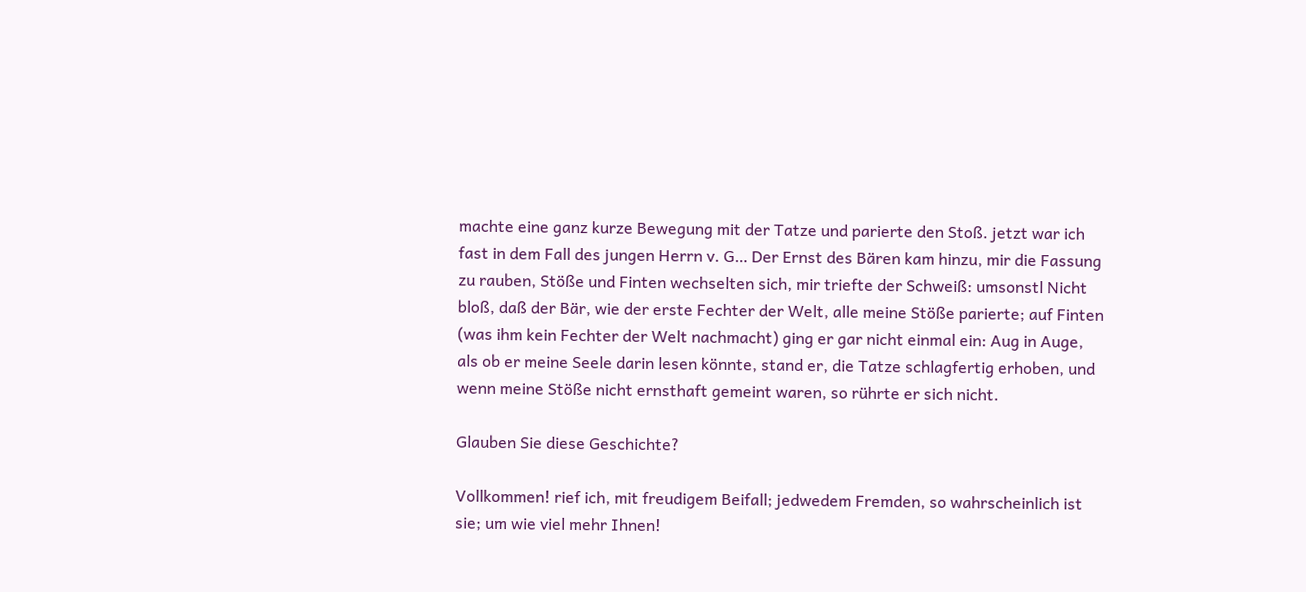machte eine ganz kurze Bewegung mit der Tatze und parierte den Stoß. jetzt war ich fast in dem Fall des jungen Herrn v. G… Der Ernst des Bären kam hinzu, mir die Fassung zu rauben, Stöße und Finten wechselten sich, mir triefte der Schweiß: umsonstl Nicht bloß, daß der Bär, wie der erste Fechter der Welt, alle meine Stöße parierte; auf Finten (was ihm kein Fechter der Welt nachmacht) ging er gar nicht einmal ein: Aug in Auge, als ob er meine Seele darin lesen könnte, stand er, die Tatze schlagfertig erhoben, und wenn meine Stöße nicht ernsthaft gemeint waren, so rührte er sich nicht.

Glauben Sie diese Geschichte?

Vollkommen! rief ich, mit freudigem Beifall; jedwedem Fremden, so wahrscheinlich ist sie; um wie viel mehr Ihnen!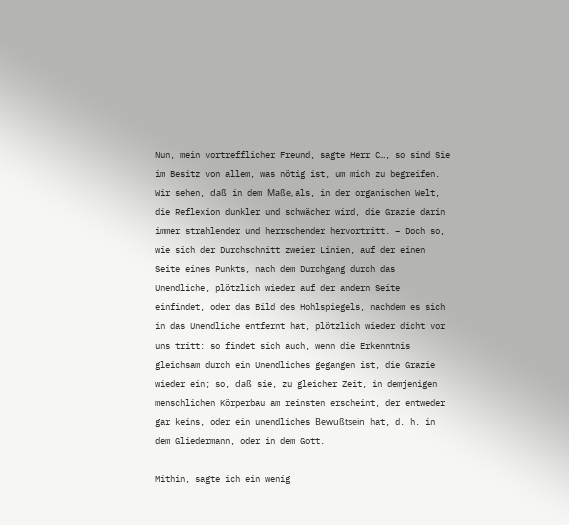Nun, mein vortrefflicher Freund, sagte Herr C…, so sind Sie im Besitz von allem, was nötig ist, um mich zu begreifen. Wir sehen, daß in dem Maße, als, in der organischen Welt, die Reflexion dunkler und schwächer wird, die Grazie darin immer strahlender und herrschender hervortritt. – Doch so, wie sich der Durchschnitt zweier Linien, auf der einen Seite eines Punkts, nach dem Durchgang durch das Unendliche, plötzlich wieder auf der andern Seite einfindet, oder das Bild des Hohlspiegels, nachdem es sich in das Unendliche entfernt hat, plötzlich wieder dicht vor uns tritt: so findet sich auch, wenn die Erkenntnis gleichsam durch ein Unendliches gegangen ist, die Grazie wieder ein; so, daß sie, zu gleicher Zeit, in demjenigen menschlichen Körperbau am reinsten erscheint, der entweder gar keins, oder ein unendliches Bewußtsein hat, d. h. in dem Gliedermann, oder in dem Gott.

Mithin, sagte ich ein wenig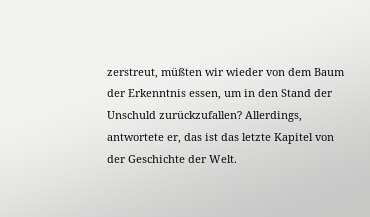zerstreut, müßten wir wieder von dem Baum der Erkenntnis essen, um in den Stand der Unschuld zurückzufallen? Allerdings, antwortete er, das ist das letzte Kapitel von der Geschichte der Welt.